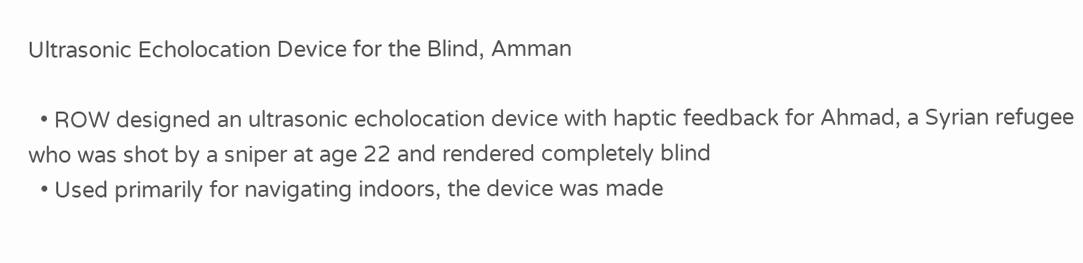Ultrasonic Echolocation Device for the Blind, Amman

  • ROW designed an ultrasonic echolocation device with haptic feedback for Ahmad, a Syrian refugee who was shot by a sniper at age 22 and rendered completely blind
  • Used primarily for navigating indoors, the device was made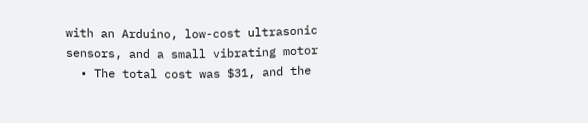with an Arduino, low-cost ultrasonic sensors, and a small vibrating motor
  • The total cost was $31, and the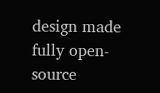design made fully open-source